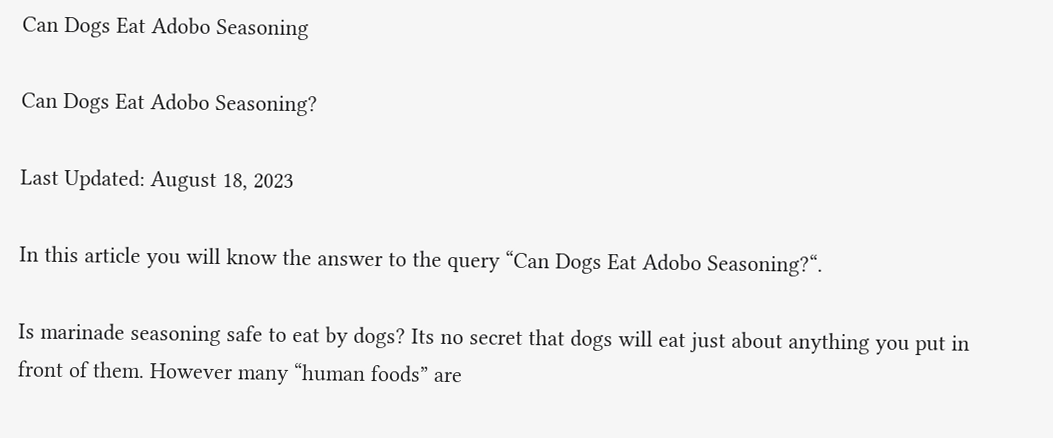Can Dogs Eat Adobo Seasoning

Can Dogs Eat Adobo Seasoning?

Last Updated: August 18, 2023

In this article you will know the answer to the query “Can Dogs Eat Adobo Seasoning?“.

Is marinade seasoning safe to eat by dogs? Its no secret that dogs will eat just about anything you put in front of them. However many “human foods” are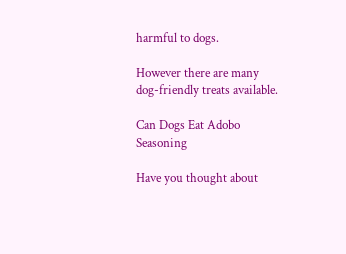harmful to dogs.

However there are many dog-friendly treats available.

Can Dogs Eat Adobo Seasoning

Have you thought about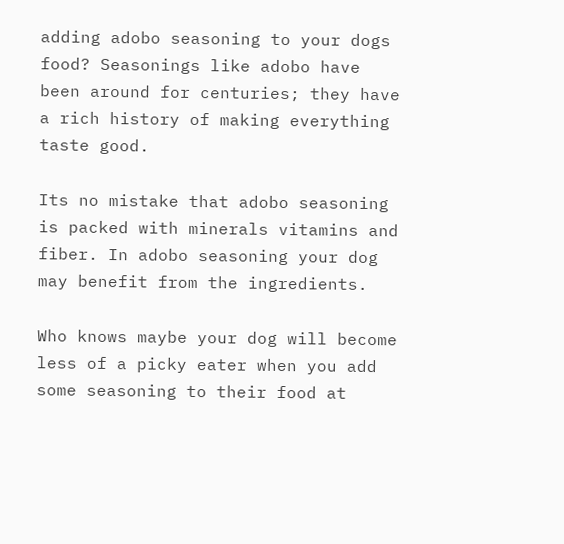adding adobo seasoning to your dogs food? Seasonings like adobo have been around for centuries; they have a rich history of making everything taste good.

Its no mistake that adobo seasoning is packed with minerals vitamins and fiber. In adobo seasoning your dog may benefit from the ingredients.

Who knows maybe your dog will become less of a picky eater when you add some seasoning to their food at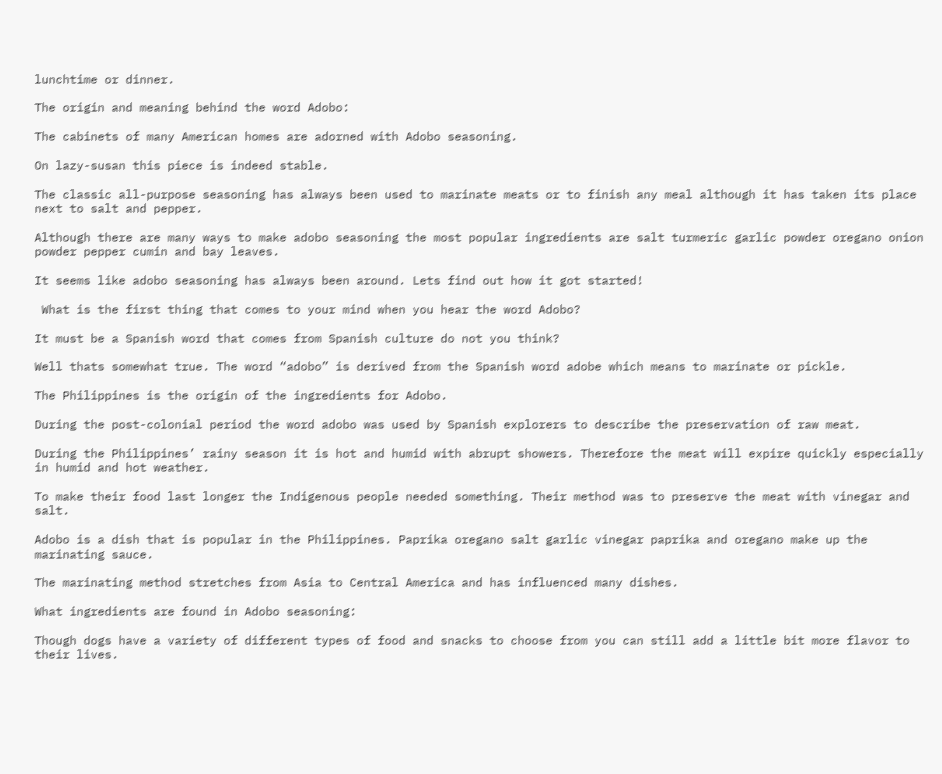lunchtime or dinner.

The origin and meaning behind the word Adobo:

The cabinets of many American homes are adorned with Adobo seasoning.

On lazy-susan this piece is indeed stable.

The classic all-purpose seasoning has always been used to marinate meats or to finish any meal although it has taken its place next to salt and pepper.

Although there are many ways to make adobo seasoning the most popular ingredients are salt turmeric garlic powder oregano onion powder pepper cumin and bay leaves.

It seems like adobo seasoning has always been around. Lets find out how it got started!

 What is the first thing that comes to your mind when you hear the word Adobo?

It must be a Spanish word that comes from Spanish culture do not you think?

Well thats somewhat true. The word “adobo” is derived from the Spanish word adobe which means to marinate or pickle.

The Philippines is the origin of the ingredients for Adobo.

During the post-colonial period the word adobo was used by Spanish explorers to describe the preservation of raw meat.

During the Philippines’ rainy season it is hot and humid with abrupt showers. Therefore the meat will expire quickly especially in humid and hot weather.

To make their food last longer the Indigenous people needed something. Their method was to preserve the meat with vinegar and salt.

Adobo is a dish that is popular in the Philippines. Paprika oregano salt garlic vinegar paprika and oregano make up the marinating sauce.

The marinating method stretches from Asia to Central America and has influenced many dishes.

What ingredients are found in Adobo seasoning:

Though dogs have a variety of different types of food and snacks to choose from you can still add a little bit more flavor to their lives.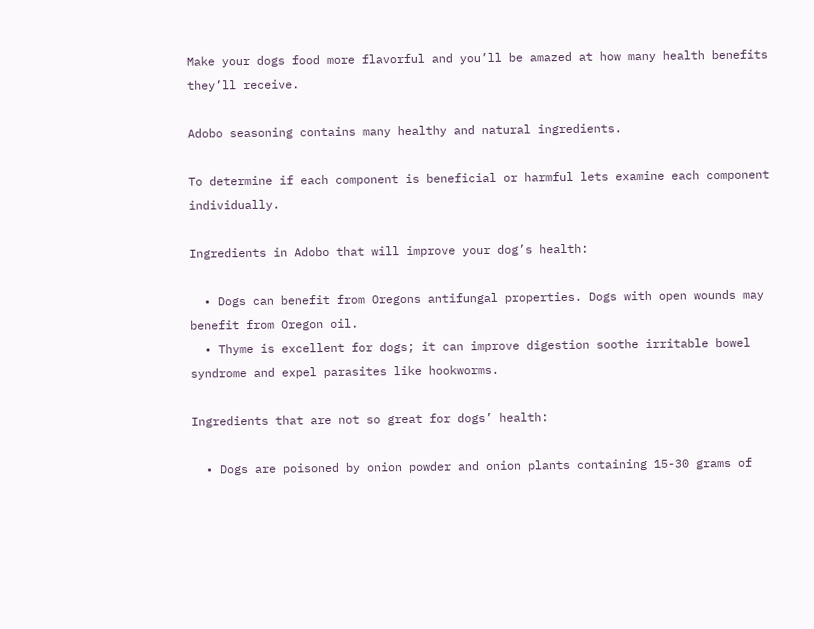Make your dogs food more flavorful and you’ll be amazed at how many health benefits they’ll receive.

Adobo seasoning contains many healthy and natural ingredients.

To determine if each component is beneficial or harmful lets examine each component individually.

Ingredients in Adobo that will improve your dog’s health:

  • Dogs can benefit from Oregons antifungal properties. Dogs with open wounds may benefit from Oregon oil.
  • Thyme is excellent for dogs; it can improve digestion soothe irritable bowel syndrome and expel parasites like hookworms.

Ingredients that are not so great for dogs’ health:

  • Dogs are poisoned by onion powder and onion plants containing 15-30 grams of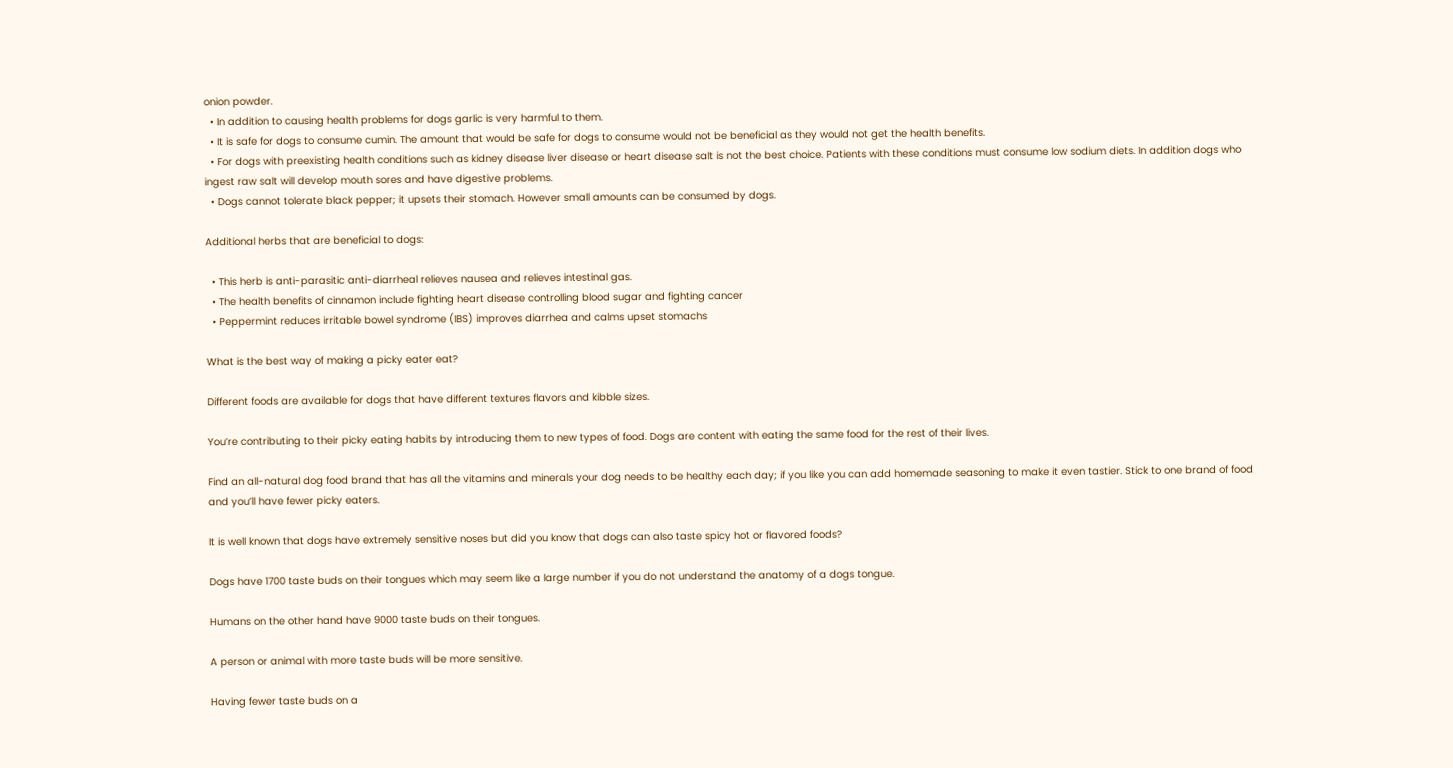onion powder.
  • In addition to causing health problems for dogs garlic is very harmful to them.
  • It is safe for dogs to consume cumin. The amount that would be safe for dogs to consume would not be beneficial as they would not get the health benefits.
  • For dogs with preexisting health conditions such as kidney disease liver disease or heart disease salt is not the best choice. Patients with these conditions must consume low sodium diets. In addition dogs who ingest raw salt will develop mouth sores and have digestive problems.
  • Dogs cannot tolerate black pepper; it upsets their stomach. However small amounts can be consumed by dogs.

Additional herbs that are beneficial to dogs:

  • This herb is anti-parasitic anti-diarrheal relieves nausea and relieves intestinal gas.
  • The health benefits of cinnamon include fighting heart disease controlling blood sugar and fighting cancer
  • Peppermint reduces irritable bowel syndrome (IBS) improves diarrhea and calms upset stomachs

What is the best way of making a picky eater eat?

Different foods are available for dogs that have different textures flavors and kibble sizes.

You’re contributing to their picky eating habits by introducing them to new types of food. Dogs are content with eating the same food for the rest of their lives.

Find an all-natural dog food brand that has all the vitamins and minerals your dog needs to be healthy each day; if you like you can add homemade seasoning to make it even tastier. Stick to one brand of food and you’ll have fewer picky eaters.

It is well known that dogs have extremely sensitive noses but did you know that dogs can also taste spicy hot or flavored foods?

Dogs have 1700 taste buds on their tongues which may seem like a large number if you do not understand the anatomy of a dogs tongue.

Humans on the other hand have 9000 taste buds on their tongues.

A person or animal with more taste buds will be more sensitive.

Having fewer taste buds on a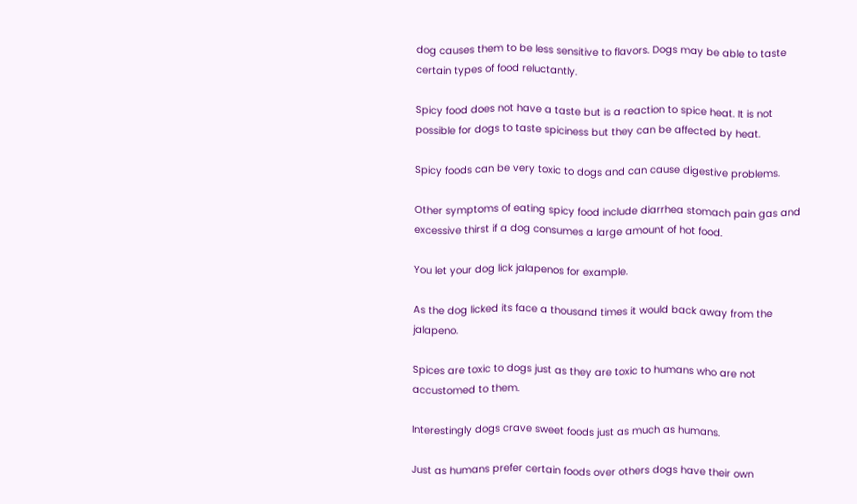dog causes them to be less sensitive to flavors. Dogs may be able to taste certain types of food reluctantly.

Spicy food does not have a taste but is a reaction to spice heat. It is not possible for dogs to taste spiciness but they can be affected by heat.

Spicy foods can be very toxic to dogs and can cause digestive problems.

Other symptoms of eating spicy food include diarrhea stomach pain gas and excessive thirst if a dog consumes a large amount of hot food.

You let your dog lick jalapenos for example.

As the dog licked its face a thousand times it would back away from the jalapeno.

Spices are toxic to dogs just as they are toxic to humans who are not accustomed to them.

Interestingly dogs crave sweet foods just as much as humans.

Just as humans prefer certain foods over others dogs have their own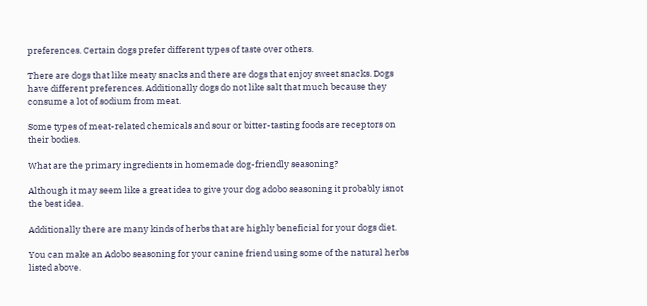preferences. Certain dogs prefer different types of taste over others.

There are dogs that like meaty snacks and there are dogs that enjoy sweet snacks. Dogs have different preferences. Additionally dogs do not like salt that much because they consume a lot of sodium from meat.

Some types of meat-related chemicals and sour or bitter-tasting foods are receptors on their bodies.

What are the primary ingredients in homemade dog-friendly seasoning?

Although it may seem like a great idea to give your dog adobo seasoning it probably isnot the best idea.

Additionally there are many kinds of herbs that are highly beneficial for your dogs diet.

You can make an Adobo seasoning for your canine friend using some of the natural herbs listed above.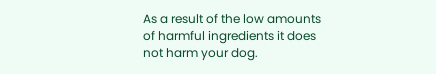As a result of the low amounts of harmful ingredients it does not harm your dog.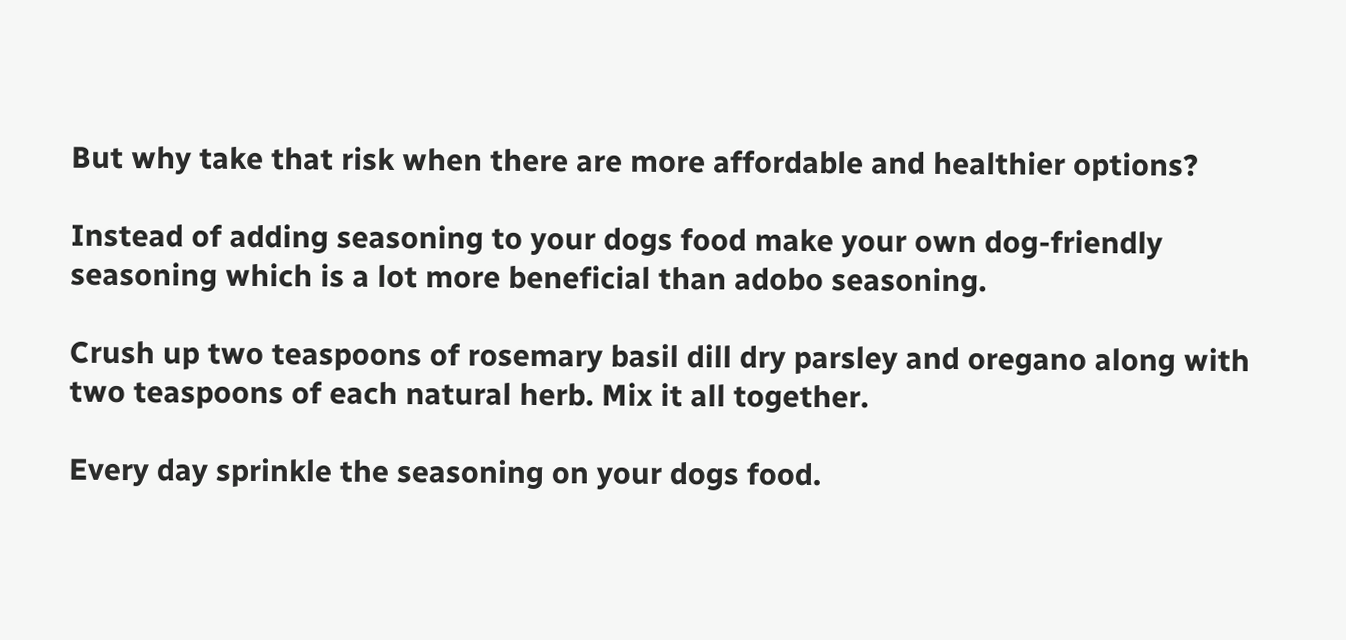But why take that risk when there are more affordable and healthier options?

Instead of adding seasoning to your dogs food make your own dog-friendly seasoning which is a lot more beneficial than adobo seasoning.

Crush up two teaspoons of rosemary basil dill dry parsley and oregano along with two teaspoons of each natural herb. Mix it all together.

Every day sprinkle the seasoning on your dogs food.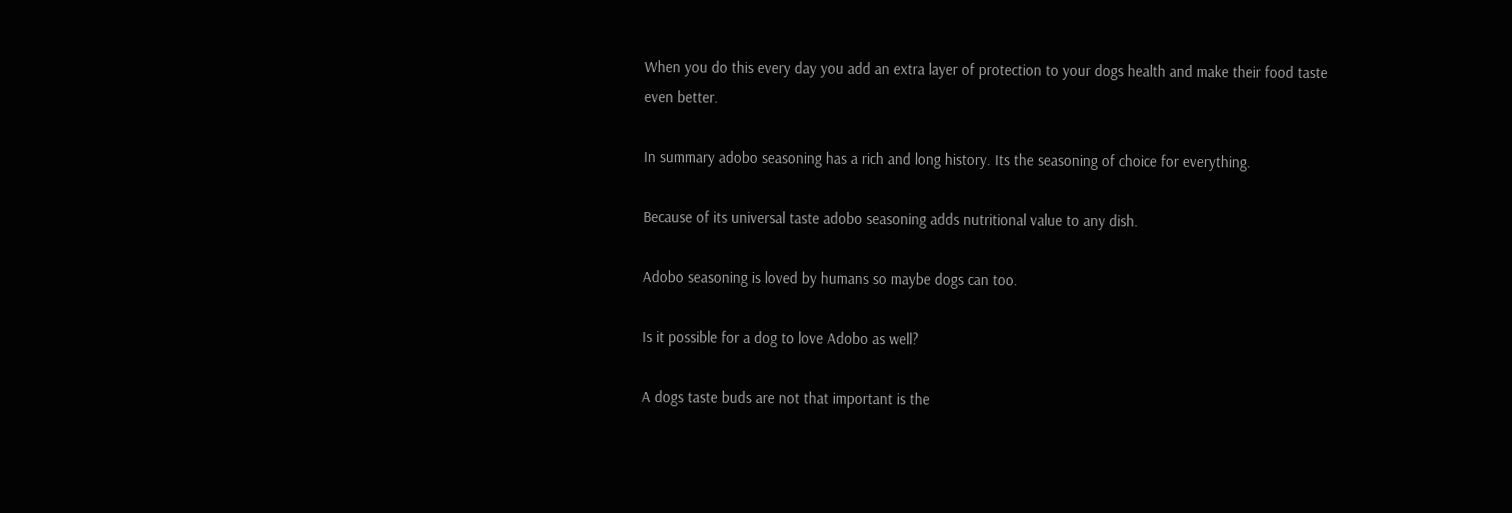When you do this every day you add an extra layer of protection to your dogs health and make their food taste even better.

In summary adobo seasoning has a rich and long history. Its the seasoning of choice for everything.

Because of its universal taste adobo seasoning adds nutritional value to any dish.

Adobo seasoning is loved by humans so maybe dogs can too.

Is it possible for a dog to love Adobo as well?

A dogs taste buds are not that important is the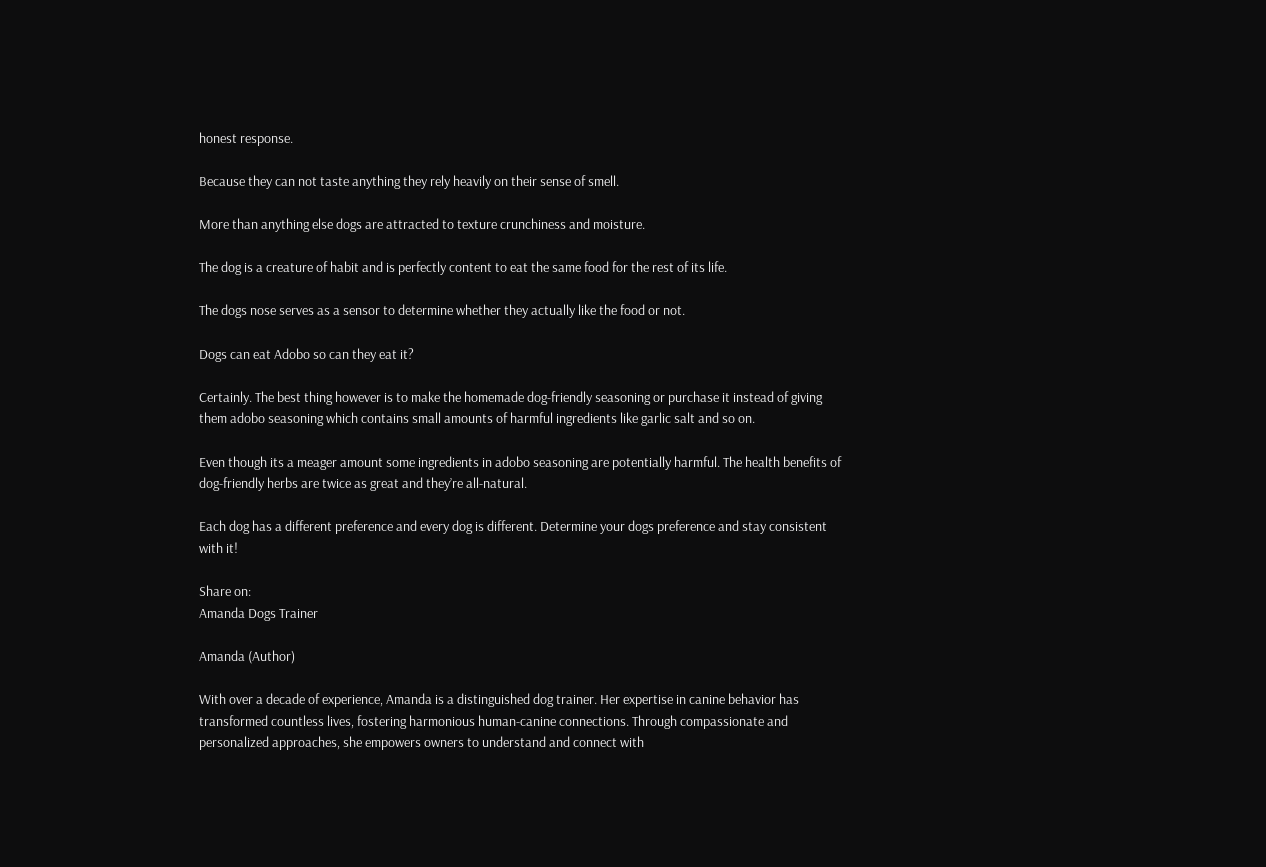honest response.

Because they can not taste anything they rely heavily on their sense of smell.

More than anything else dogs are attracted to texture crunchiness and moisture.

The dog is a creature of habit and is perfectly content to eat the same food for the rest of its life.

The dogs nose serves as a sensor to determine whether they actually like the food or not.

Dogs can eat Adobo so can they eat it?

Certainly. The best thing however is to make the homemade dog-friendly seasoning or purchase it instead of giving them adobo seasoning which contains small amounts of harmful ingredients like garlic salt and so on.

Even though its a meager amount some ingredients in adobo seasoning are potentially harmful. The health benefits of dog-friendly herbs are twice as great and they’re all-natural.

Each dog has a different preference and every dog is different. Determine your dogs preference and stay consistent with it!

Share on:
Amanda Dogs Trainer

Amanda (Author)

With over a decade of experience, Amanda is a distinguished dog trainer. Her expertise in canine behavior has transformed countless lives, fostering harmonious human-canine connections. Through compassionate and personalized approaches, she empowers owners to understand and connect with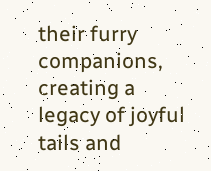their furry companions, creating a legacy of joyful tails and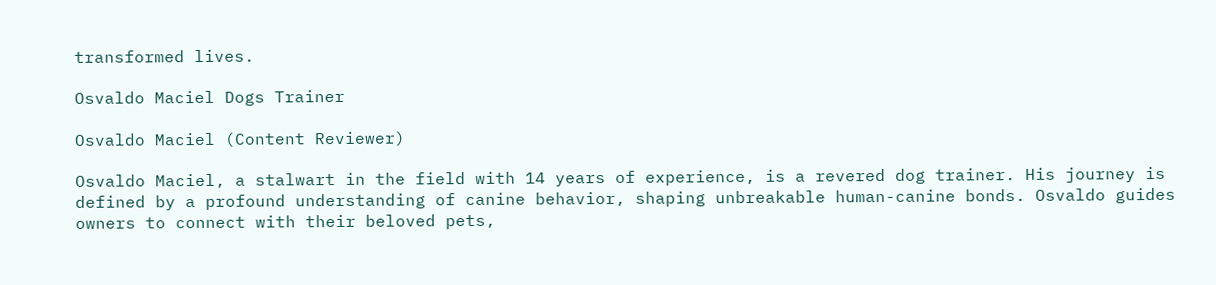transformed lives.

Osvaldo Maciel Dogs Trainer

Osvaldo Maciel (Content Reviewer)

Osvaldo Maciel, a stalwart in the field with 14 years of experience, is a revered dog trainer. His journey is defined by a profound understanding of canine behavior, shaping unbreakable human-canine bonds. Osvaldo guides owners to connect with their beloved pets,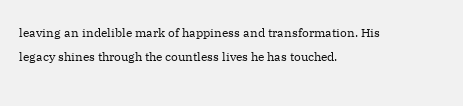leaving an indelible mark of happiness and transformation. His legacy shines through the countless lives he has touched.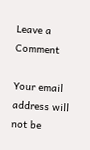Leave a Comment

Your email address will not be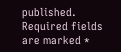published. Required fields are marked *